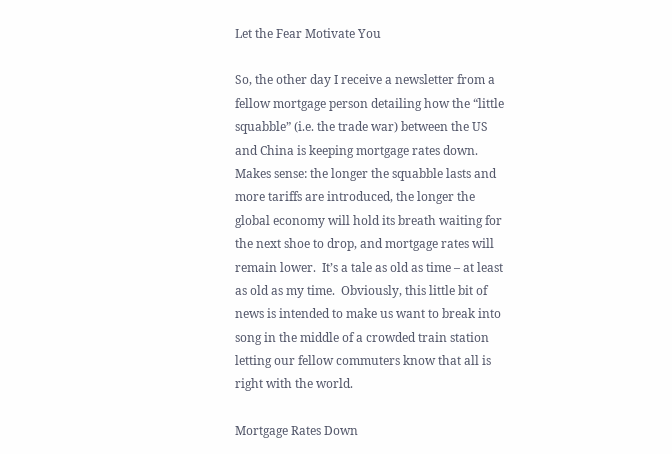Let the Fear Motivate You

So, the other day I receive a newsletter from a fellow mortgage person detailing how the “little squabble” (i.e. the trade war) between the US and China is keeping mortgage rates down.  Makes sense: the longer the squabble lasts and more tariffs are introduced, the longer the global economy will hold its breath waiting for the next shoe to drop, and mortgage rates will remain lower.  It’s a tale as old as time – at least as old as my time.  Obviously, this little bit of news is intended to make us want to break into song in the middle of a crowded train station letting our fellow commuters know that all is right with the world.

Mortgage Rates Down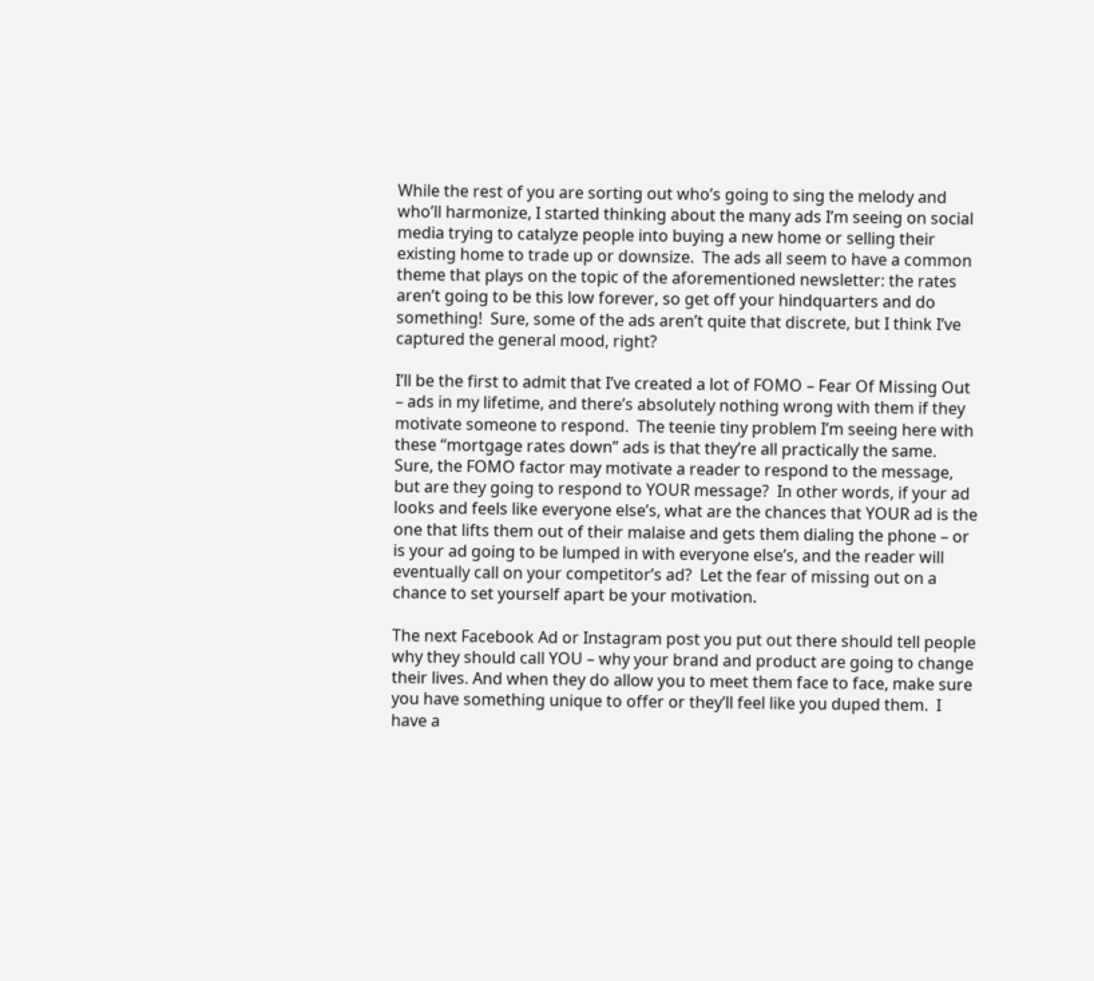While the rest of you are sorting out who’s going to sing the melody and who’ll harmonize, I started thinking about the many ads I’m seeing on social media trying to catalyze people into buying a new home or selling their existing home to trade up or downsize.  The ads all seem to have a common theme that plays on the topic of the aforementioned newsletter: the rates aren’t going to be this low forever, so get off your hindquarters and do something!  Sure, some of the ads aren’t quite that discrete, but I think I’ve captured the general mood, right?

I’ll be the first to admit that I’ve created a lot of FOMO – Fear Of Missing Out – ads in my lifetime, and there’s absolutely nothing wrong with them if they motivate someone to respond.  The teenie tiny problem I’m seeing here with these “mortgage rates down” ads is that they’re all practically the same.  Sure, the FOMO factor may motivate a reader to respond to the message, but are they going to respond to YOUR message?  In other words, if your ad looks and feels like everyone else’s, what are the chances that YOUR ad is the one that lifts them out of their malaise and gets them dialing the phone – or is your ad going to be lumped in with everyone else’s, and the reader will eventually call on your competitor’s ad?  Let the fear of missing out on a chance to set yourself apart be your motivation.

The next Facebook Ad or Instagram post you put out there should tell people why they should call YOU – why your brand and product are going to change their lives. And when they do allow you to meet them face to face, make sure you have something unique to offer or they’ll feel like you duped them.  I have a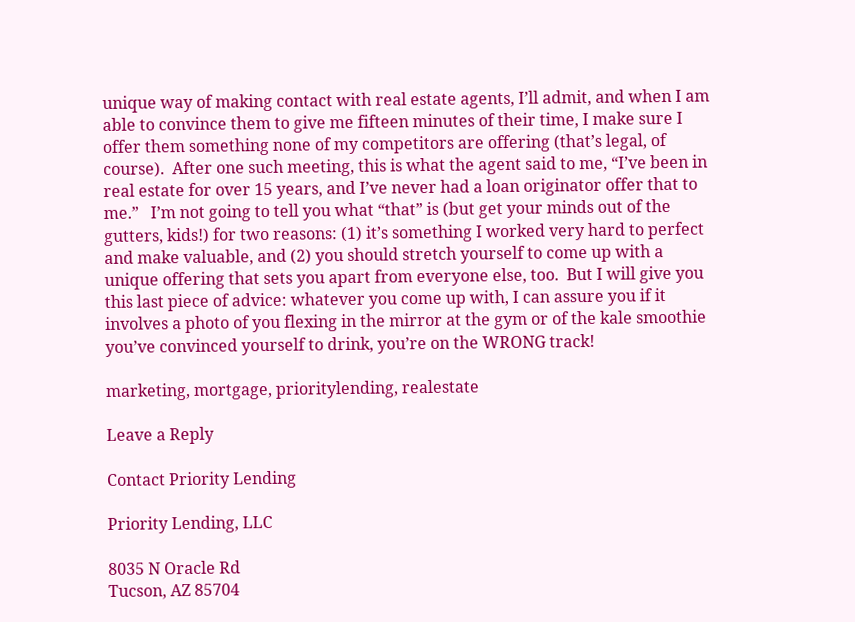unique way of making contact with real estate agents, I’ll admit, and when I am able to convince them to give me fifteen minutes of their time, I make sure I offer them something none of my competitors are offering (that’s legal, of course).  After one such meeting, this is what the agent said to me, “I’ve been in real estate for over 15 years, and I’ve never had a loan originator offer that to me.”   I’m not going to tell you what “that” is (but get your minds out of the gutters, kids!) for two reasons: (1) it’s something I worked very hard to perfect and make valuable, and (2) you should stretch yourself to come up with a unique offering that sets you apart from everyone else, too.  But I will give you this last piece of advice: whatever you come up with, I can assure you if it involves a photo of you flexing in the mirror at the gym or of the kale smoothie you’ve convinced yourself to drink, you’re on the WRONG track!

marketing, mortgage, prioritylending, realestate

Leave a Reply

Contact Priority Lending

Priority Lending, LLC

8035 N Oracle Rd
Tucson, AZ 85704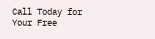Call Today for Your Free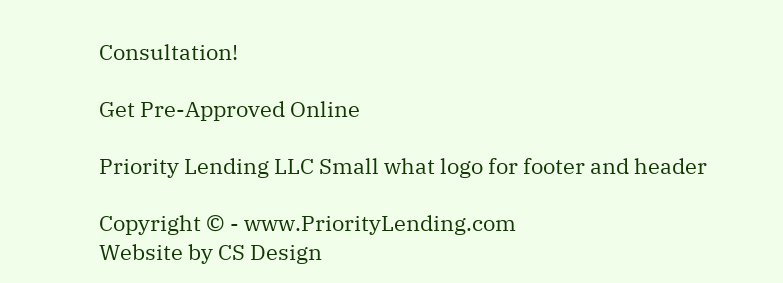Consultation!

Get Pre-Approved Online

Priority Lending LLC Small what logo for footer and header

Copyright © - www.PriorityLending.com
Website by CS Design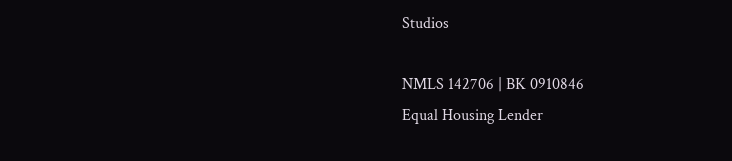Studios

NMLS 142706 | BK 0910846
Equal Housing Lender